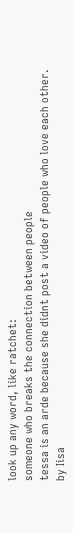look up any word, like ratchet:
someone who breaks the connection between people
tessa is an arde because she didnt post a video of people who love each other.
by Iisa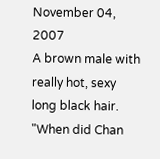November 04, 2007
A brown male with really hot, sexy long black hair.
"When did Chan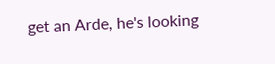get an Arde, he's looking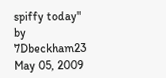spiffy today"
by 7Dbeckham23 May 05, 2009